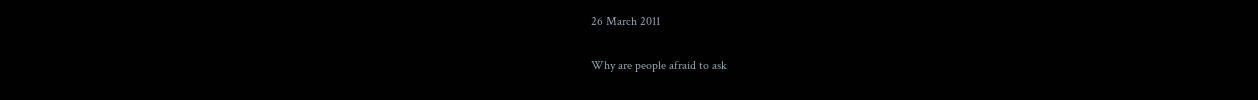26 March 2011

Why are people afraid to ask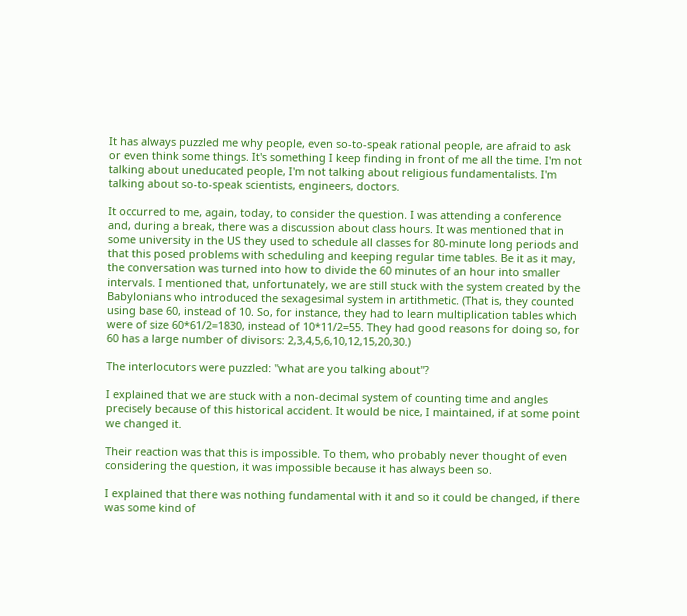It has always puzzled me why people, even so-to-speak rational people, are afraid to ask or even think some things. It's something I keep finding in front of me all the time. I'm not talking about uneducated people, I'm not talking about religious fundamentalists. I'm talking about so-to-speak scientists, engineers, doctors.

It occurred to me, again, today, to consider the question. I was attending a conference and, during a break, there was a discussion about class hours. It was mentioned that in some university in the US they used to schedule all classes for 80-minute long periods and that this posed problems with scheduling and keeping regular time tables. Be it as it may, the conversation was turned into how to divide the 60 minutes of an hour into smaller intervals. I mentioned that, unfortunately, we are still stuck with the system created by the Babylonians who introduced the sexagesimal system in artithmetic. (That is, they counted using base 60, instead of 10. So, for instance, they had to learn multiplication tables which were of size 60*61/2=1830, instead of 10*11/2=55. They had good reasons for doing so, for 60 has a large number of divisors: 2,3,4,5,6,10,12,15,20,30.)

The interlocutors were puzzled: "what are you talking about"?

I explained that we are stuck with a non-decimal system of counting time and angles precisely because of this historical accident. It would be nice, I maintained, if at some point we changed it.

Their reaction was that this is impossible. To them, who probably never thought of even considering the question, it was impossible because it has always been so.

I explained that there was nothing fundamental with it and so it could be changed, if there was some kind of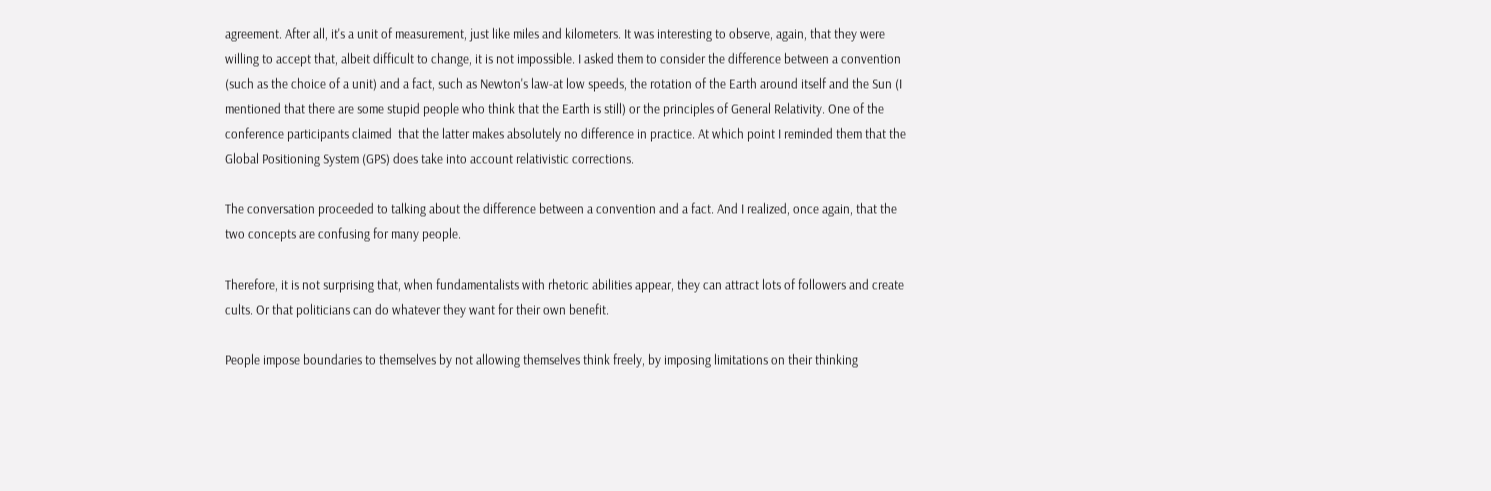agreement. After all, it's a unit of measurement, just like miles and kilometers. It was interesting to observe, again, that they were willing to accept that, albeit difficult to change, it is not impossible. I asked them to consider the difference between a convention (such as the choice of a unit) and a fact, such as Newton's law-at low speeds, the rotation of the Earth around itself and the Sun (I mentioned that there are some stupid people who think that the Earth is still) or the principles of General Relativity. One of the conference participants claimed  that the latter makes absolutely no difference in practice. At which point I reminded them that the Global Positioning System (GPS) does take into account relativistic corrections.

The conversation proceeded to talking about the difference between a convention and a fact. And I realized, once again, that the two concepts are confusing for many people.

Therefore, it is not surprising that, when fundamentalists with rhetoric abilities appear, they can attract lots of followers and create cults. Or that politicians can do whatever they want for their own benefit.

People impose boundaries to themselves by not allowing themselves think freely, by imposing limitations on their thinking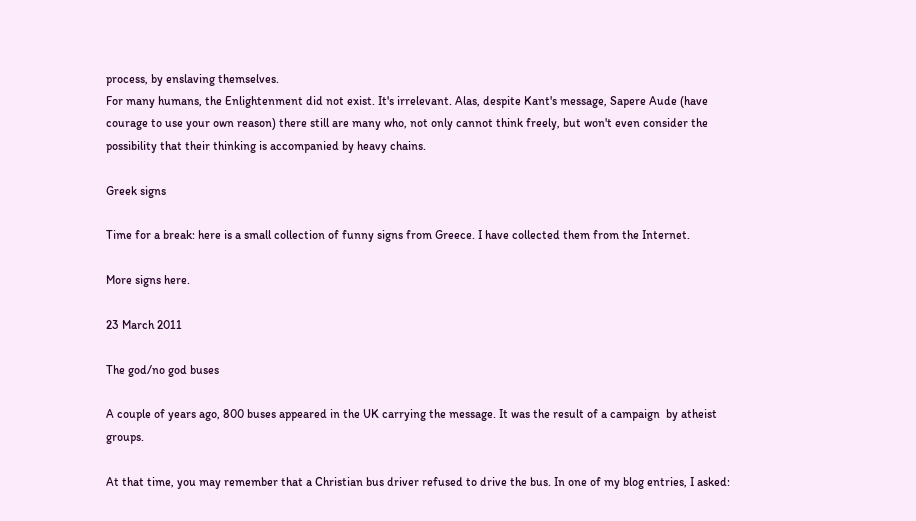process, by enslaving themselves.
For many humans, the Enlightenment did not exist. It's irrelevant. Alas, despite Kant's message, Sapere Aude (have courage to use your own reason) there still are many who, not only cannot think freely, but won't even consider the possibility that their thinking is accompanied by heavy chains.

Greek signs

Time for a break: here is a small collection of funny signs from Greece. I have collected them from the Internet.

More signs here.

23 March 2011

The god/no god buses

A couple of years ago, 800 buses appeared in the UK carrying the message. It was the result of a campaign  by atheist groups.

At that time, you may remember that a Christian bus driver refused to drive the bus. In one of my blog entries, I asked: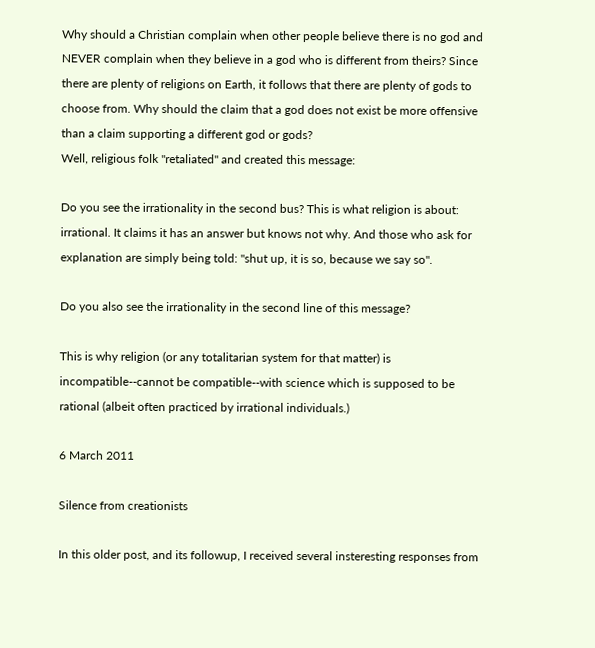Why should a Christian complain when other people believe there is no god and NEVER complain when they believe in a god who is different from theirs? Since there are plenty of religions on Earth, it follows that there are plenty of gods to choose from. Why should the claim that a god does not exist be more offensive than a claim supporting a different god or gods?
Well, religious folk "retaliated" and created this message:

Do you see the irrationality in the second bus? This is what religion is about: irrational. It claims it has an answer but knows not why. And those who ask for explanation are simply being told: "shut up, it is so, because we say so".

Do you also see the irrationality in the second line of this message?

This is why religion (or any totalitarian system for that matter) is incompatible--cannot be compatible--with science which is supposed to be rational (albeit often practiced by irrational individuals.)

6 March 2011

Silence from creationists

In this older post, and its followup, I received several insteresting responses from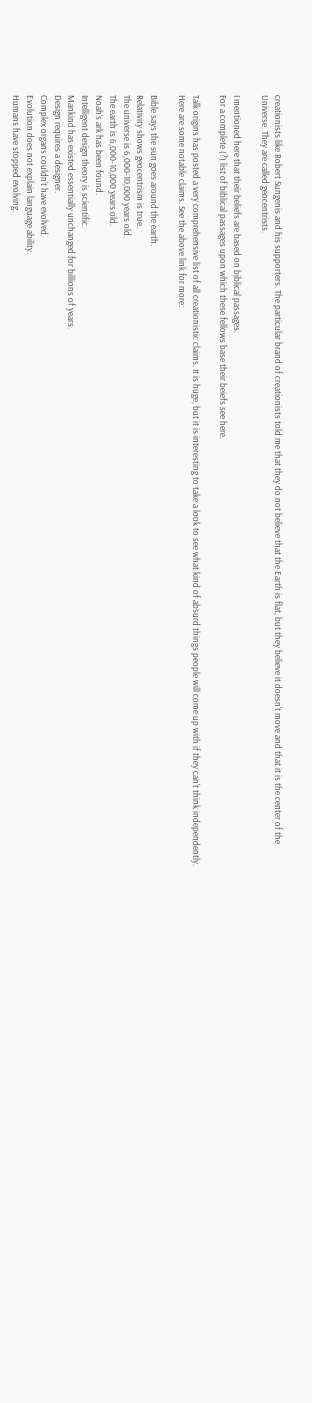creationists like Robert Sungenis and his supporters. The particular brand of creationists told me that they do not believe that the Earth is flat, but they believe it doesn't move and that it is the center of the Universe. They are called geocentrists.

I mentioned here that their beliefs are based on biblical passages.
For a complete (?) list of biblical passages upon which these fellows base their beiefs see here.

Talk origins has posted a very comprehensive list of all creationistic claims. It is huge, but it is interesting to take a look to see what kind of absurd things people will come up with if they can't think independently. Here are some notable claims. See the above link for more:

Bible says the sun goes around the earth.
Relativity shows geocentrism is true.
The universe is 6,000-10,000 years old.
The earth is 6,000-10,000 years old.
Noah's ark has been found.
Intelligent design theory is scientific.
Mankind has existed essentially unchanged for billions of years.
Design requires a designer.
Complex organs couldn't have evolved.
Evolution does not explain language ability.
Humans have stopped evolving.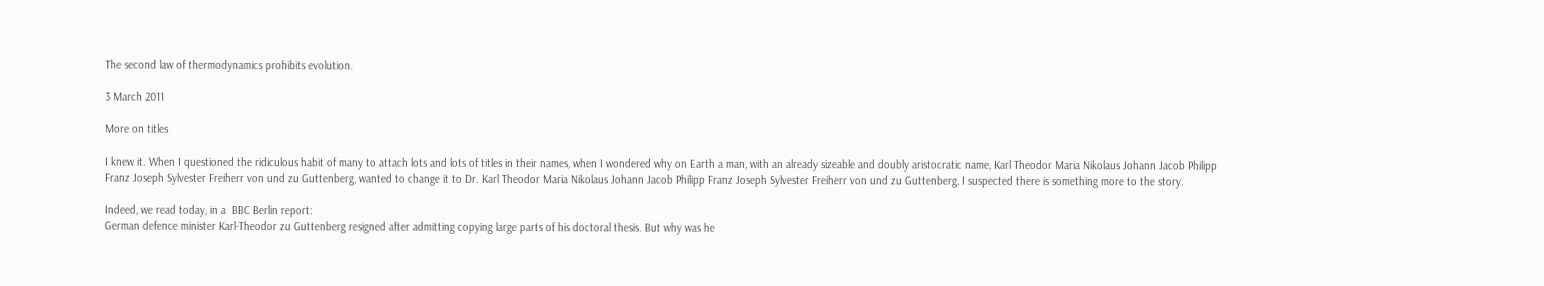The second law of thermodynamics prohibits evolution.

3 March 2011

More on titles

I knew it. When I questioned the ridiculous habit of many to attach lots and lots of titles in their names, when I wondered why on Earth a man, with an already sizeable and doubly aristocratic name, Karl Theodor Maria Nikolaus Johann Jacob Philipp Franz Joseph Sylvester Freiherr von und zu Guttenberg, wanted to change it to Dr. Karl Theodor Maria Nikolaus Johann Jacob Philipp Franz Joseph Sylvester Freiherr von und zu Guttenberg, I suspected there is something more to the story.

Indeed, we read today, in a  BBC Berlin report:
German defence minister Karl-Theodor zu Guttenberg resigned after admitting copying large parts of his doctoral thesis. But why was he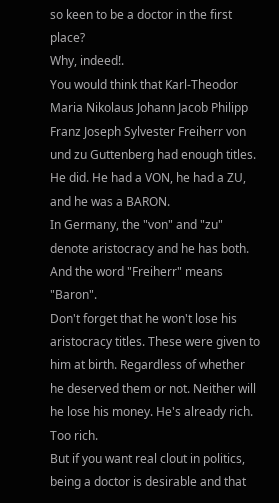so keen to be a doctor in the first place?
Why, indeed!.
You would think that Karl-Theodor Maria Nikolaus Johann Jacob Philipp Franz Joseph Sylvester Freiherr von und zu Guttenberg had enough titles.
He did. He had a VON, he had a ZU, and he was a BARON.
In Germany, the "von" and "zu" denote aristocracy and he has both. And the word "Freiherr" means "Baron".
Don't forget that he won't lose his aristocracy titles. These were given to him at birth. Regardless of whether he deserved them or not. Neither will he lose his money. He's already rich. Too rich.
But if you want real clout in politics, being a doctor is desirable and that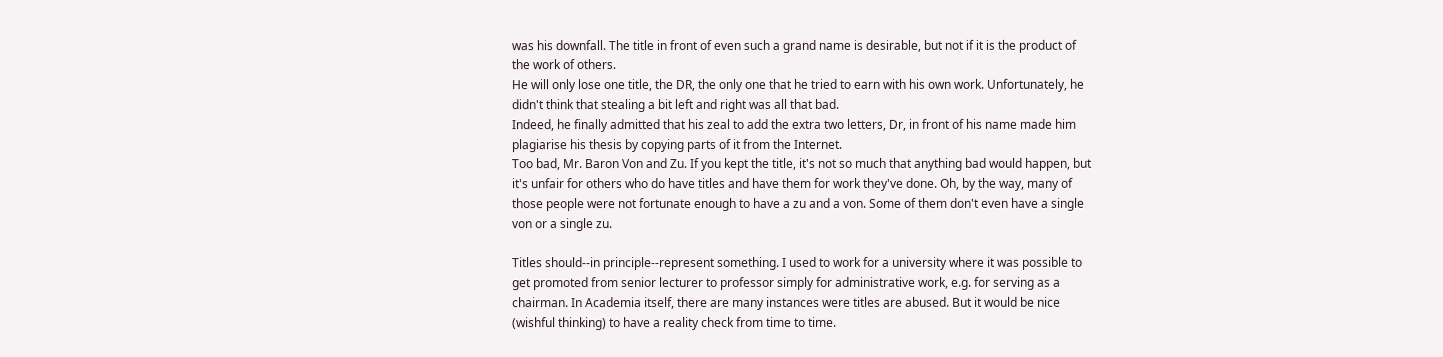was his downfall. The title in front of even such a grand name is desirable, but not if it is the product of the work of others.
He will only lose one title, the DR, the only one that he tried to earn with his own work. Unfortunately, he didn't think that stealing a bit left and right was all that bad.
Indeed, he finally admitted that his zeal to add the extra two letters, Dr, in front of his name made him plagiarise his thesis by copying parts of it from the Internet.
Too bad, Mr. Baron Von and Zu. If you kept the title, it's not so much that anything bad would happen, but it's unfair for others who do have titles and have them for work they've done. Oh, by the way, many of those people were not fortunate enough to have a zu and a von. Some of them don't even have a single von or a single zu.

Titles should--in principle--represent something. I used to work for a university where it was possible to get promoted from senior lecturer to professor simply for administrative work, e.g. for serving as a chairman. In Academia itself, there are many instances were titles are abused. But it would be nice (wishful thinking) to have a reality check from time to time.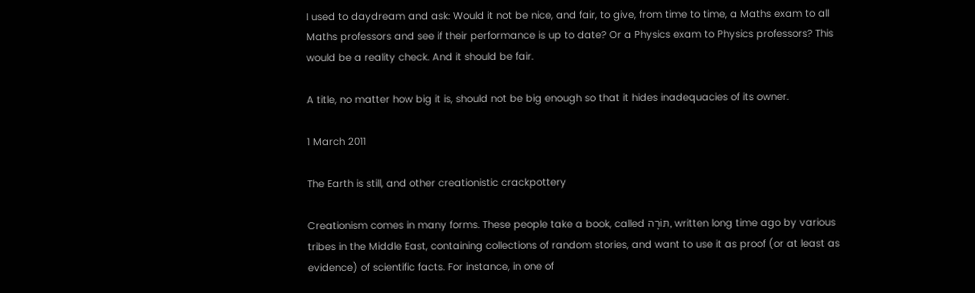I used to daydream and ask: Would it not be nice, and fair, to give, from time to time, a Maths exam to all Maths professors and see if their performance is up to date? Or a Physics exam to Physics professors? This would be a reality check. And it should be fair.

A title, no matter how big it is, should not be big enough so that it hides inadequacies of its owner.

1 March 2011

The Earth is still, and other creationistic crackpottery

Creationism comes in many forms. These people take a book, called תּוֹרָה, written long time ago by various tribes in the Middle East, containing collections of random stories, and want to use it as proof (or at least as evidence) of scientific facts. For instance, in one of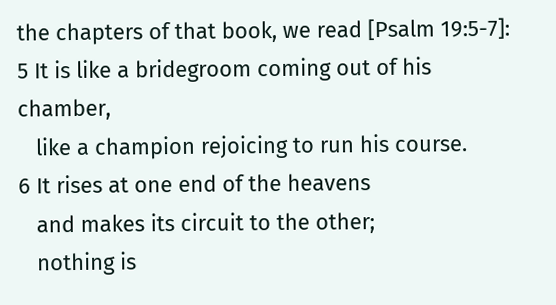the chapters of that book, we read [Psalm 19:5-7]:
5 It is like a bridegroom coming out of his chamber,
   like a champion rejoicing to run his course.
6 It rises at one end of the heavens
   and makes its circuit to the other;
   nothing is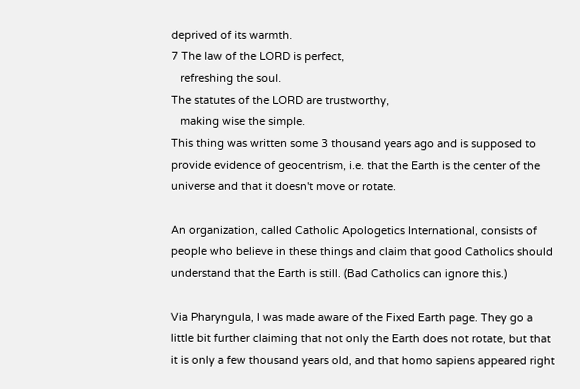deprived of its warmth.
7 The law of the LORD is perfect,
   refreshing the soul.
The statutes of the LORD are trustworthy,
   making wise the simple.
This thing was written some 3 thousand years ago and is supposed to provide evidence of geocentrism, i.e. that the Earth is the center of the universe and that it doesn't move or rotate.

An organization, called Catholic Apologetics International, consists of people who believe in these things and claim that good Catholics should understand that the Earth is still. (Bad Catholics can ignore this.)

Via Pharyngula, I was made aware of the Fixed Earth page. They go a little bit further claiming that not only the Earth does not rotate, but that it is only a few thousand years old, and that homo sapiens appeared right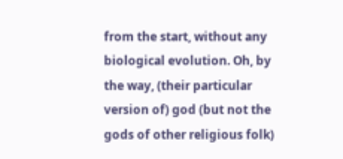from the start, without any biological evolution. Oh, by the way, (their particular version of) god (but not the gods of other religious folk)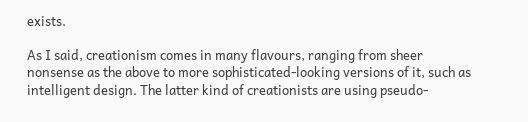exists.

As I said, creationism comes in many flavours, ranging from sheer nonsense as the above to more sophisticated-looking versions of it, such as intelligent design. The latter kind of creationists are using pseudo-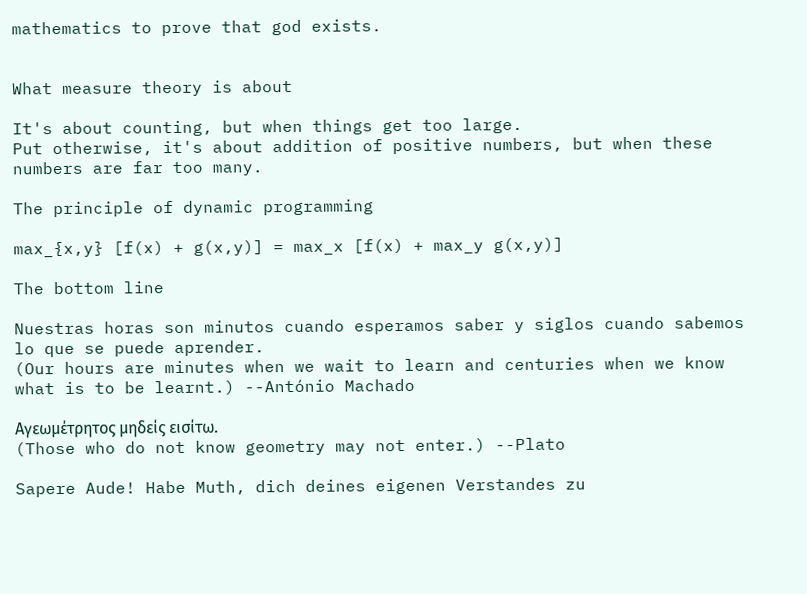mathematics to prove that god exists.


What measure theory is about

It's about counting, but when things get too large.
Put otherwise, it's about addition of positive numbers, but when these numbers are far too many.

The principle of dynamic programming

max_{x,y} [f(x) + g(x,y)] = max_x [f(x) + max_y g(x,y)]

The bottom line

Nuestras horas son minutos cuando esperamos saber y siglos cuando sabemos lo que se puede aprender.
(Our hours are minutes when we wait to learn and centuries when we know what is to be learnt.) --António Machado

Αγεωμέτρητος μηδείς εισίτω.
(Those who do not know geometry may not enter.) --Plato

Sapere Aude! Habe Muth, dich deines eigenen Verstandes zu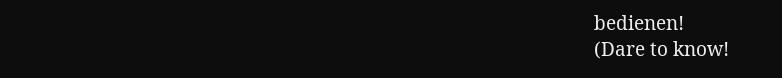bedienen!
(Dare to know!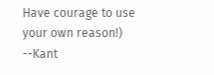Have courage to use your own reason!) --Kant